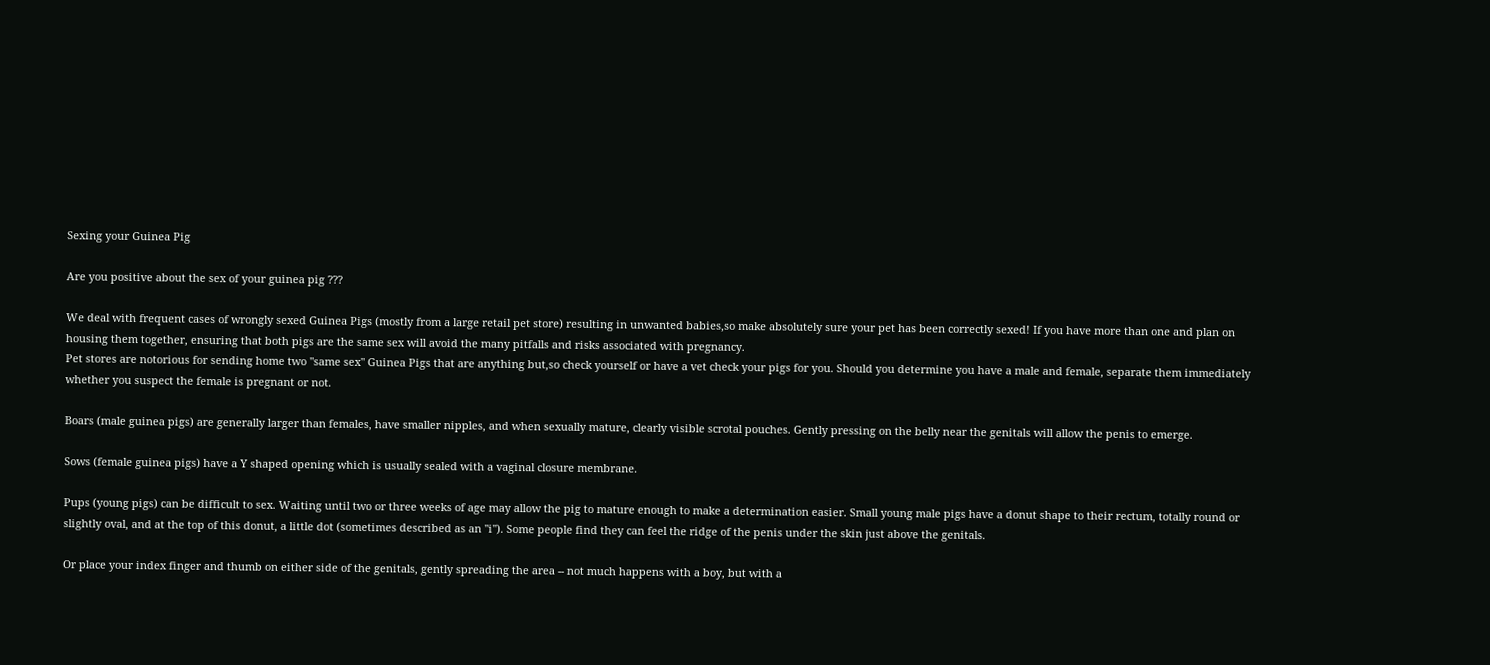Sexing your Guinea Pig

Are you positive about the sex of your guinea pig ???

We deal with frequent cases of wrongly sexed Guinea Pigs (mostly from a large retail pet store) resulting in unwanted babies,so make absolutely sure your pet has been correctly sexed! If you have more than one and plan on housing them together, ensuring that both pigs are the same sex will avoid the many pitfalls and risks associated with pregnancy.
Pet stores are notorious for sending home two "same sex" Guinea Pigs that are anything but,so check yourself or have a vet check your pigs for you. Should you determine you have a male and female, separate them immediately whether you suspect the female is pregnant or not.

Boars (male guinea pigs) are generally larger than females, have smaller nipples, and when sexually mature, clearly visible scrotal pouches. Gently pressing on the belly near the genitals will allow the penis to emerge.

Sows (female guinea pigs) have a Y shaped opening which is usually sealed with a vaginal closure membrane.

Pups (young pigs) can be difficult to sex. Waiting until two or three weeks of age may allow the pig to mature enough to make a determination easier. Small young male pigs have a donut shape to their rectum, totally round or slightly oval, and at the top of this donut, a little dot (sometimes described as an "i"). Some people find they can feel the ridge of the penis under the skin just above the genitals.

Or place your index finger and thumb on either side of the genitals, gently spreading the area -- not much happens with a boy, but with a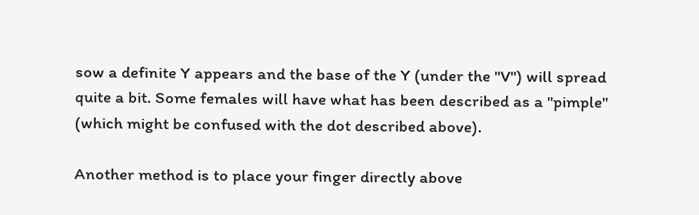sow a definite Y appears and the base of the Y (under the "V") will spread quite a bit. Some females will have what has been described as a "pimple" (which might be confused with the dot described above).

Another method is to place your finger directly above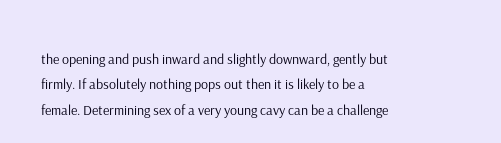the opening and push inward and slightly downward, gently but firmly. If absolutely nothing pops out then it is likely to be a female. Determining sex of a very young cavy can be a challenge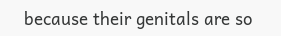because their genitals are so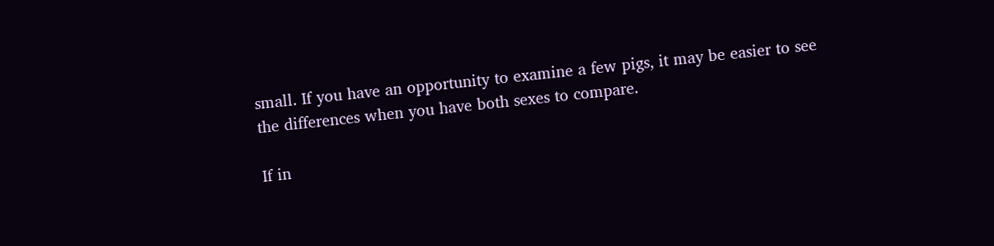small. If you have an opportunity to examine a few pigs, it may be easier to see the differences when you have both sexes to compare.

If in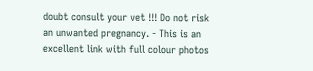doubt consult your vet !!! Do not risk an unwanted pregnancy. - This is an excellent link with full colour photos